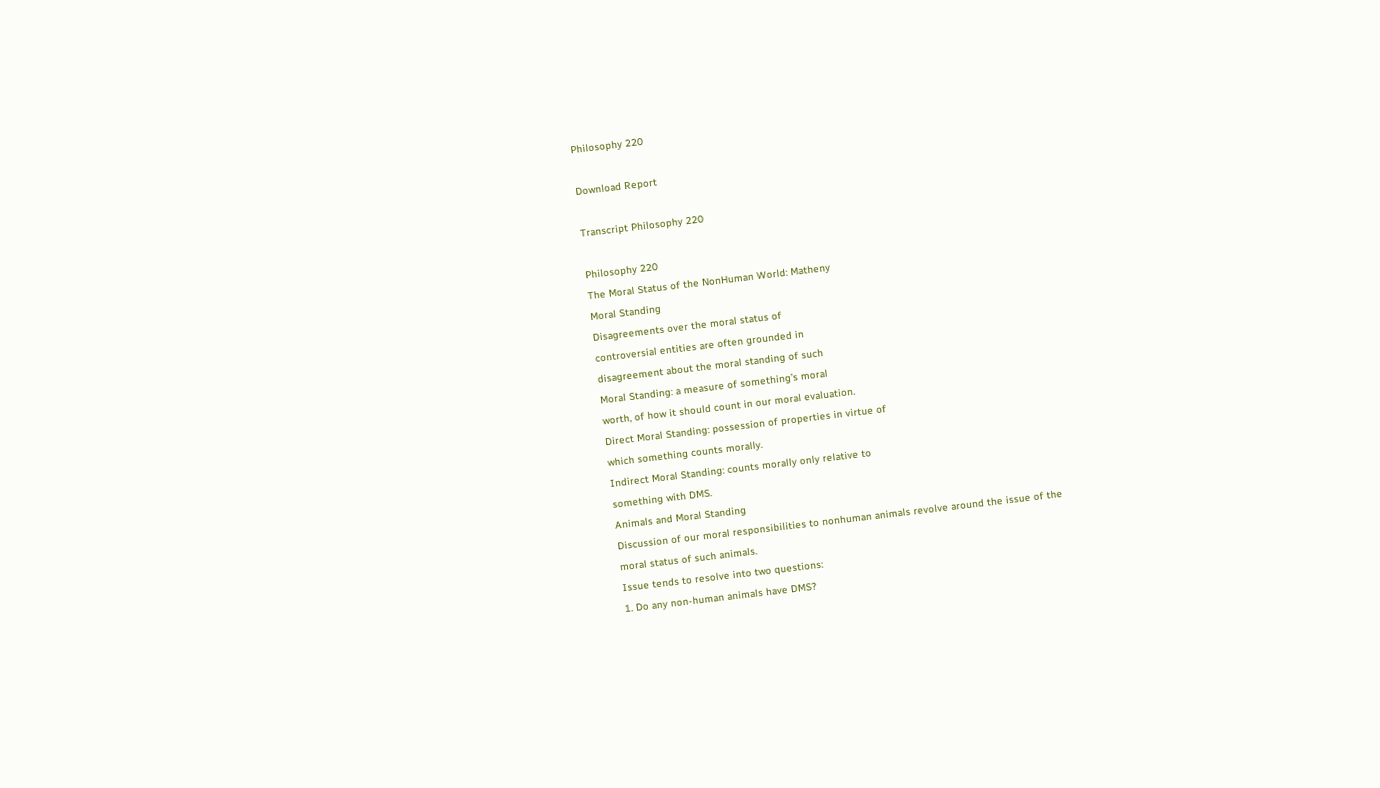Philosophy 220

Download Report

Transcript Philosophy 220

Philosophy 220
The Moral Status of the NonHuman World: Matheny
Moral Standing
Disagreements over the moral status of
controversial entities are often grounded in
disagreement about the moral standing of such
Moral Standing: a measure of something’s moral
worth, of how it should count in our moral evaluation.
Direct Moral Standing: possession of properties in virtue of
which something counts morally.
Indirect Moral Standing: counts morally only relative to
something with DMS.
Animals and Moral Standing
Discussion of our moral responsibilities to nonhuman animals revolve around the issue of the
moral status of such animals.
Issue tends to resolve into two questions:
1. Do any non-human animals have DMS?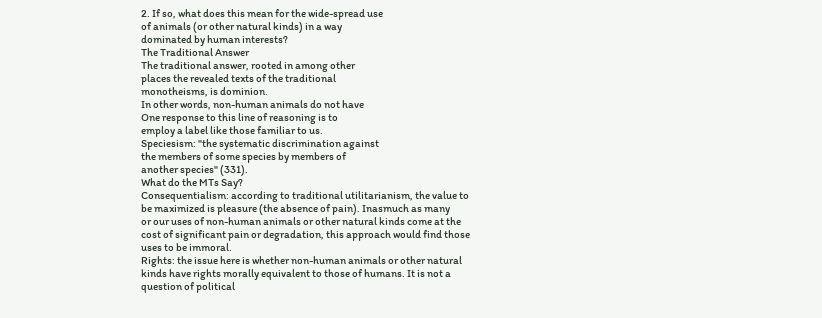2. If so, what does this mean for the wide-spread use
of animals (or other natural kinds) in a way
dominated by human interests?
The Traditional Answer
The traditional answer, rooted in among other
places the revealed texts of the traditional
monotheisms, is dominion.
In other words, non-human animals do not have
One response to this line of reasoning is to
employ a label like those familiar to us.
Speciesism: "the systematic discrimination against
the members of some species by members of
another species" (331).
What do the MTs Say?
Consequentialism: according to traditional utilitarianism, the value to
be maximized is pleasure (the absence of pain). Inasmuch as many
or our uses of non-human animals or other natural kinds come at the
cost of significant pain or degradation, this approach would find those
uses to be immoral.
Rights: the issue here is whether non-human animals or other natural
kinds have rights morally equivalent to those of humans. It is not a
question of political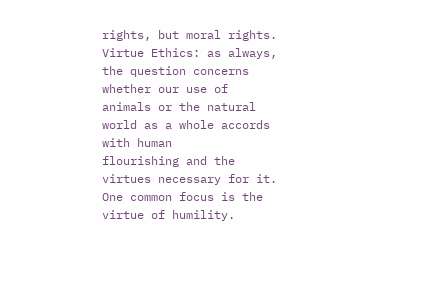rights, but moral rights.
Virtue Ethics: as always, the question concerns whether our use of
animals or the natural world as a whole accords with human
flourishing and the virtues necessary for it. One common focus is the
virtue of humility.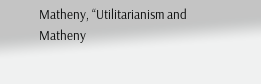Matheny, “Utilitarianism and
Matheny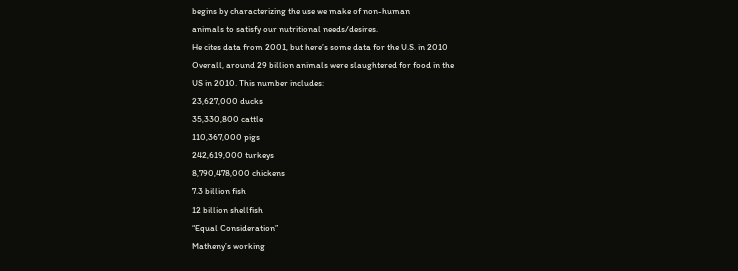begins by characterizing the use we make of non-human
animals to satisfy our nutritional needs/desires.
He cites data from 2001, but here’s some data for the U.S. in 2010
Overall, around 29 billion animals were slaughtered for food in the
US in 2010. This number includes:
23,627,000 ducks
35,330,800 cattle
110,367,000 pigs
242,619,000 turkeys
8,790,478,000 chickens
7.3 billion fish
12 billion shellfish
“Equal Consideration”
Matheny’s working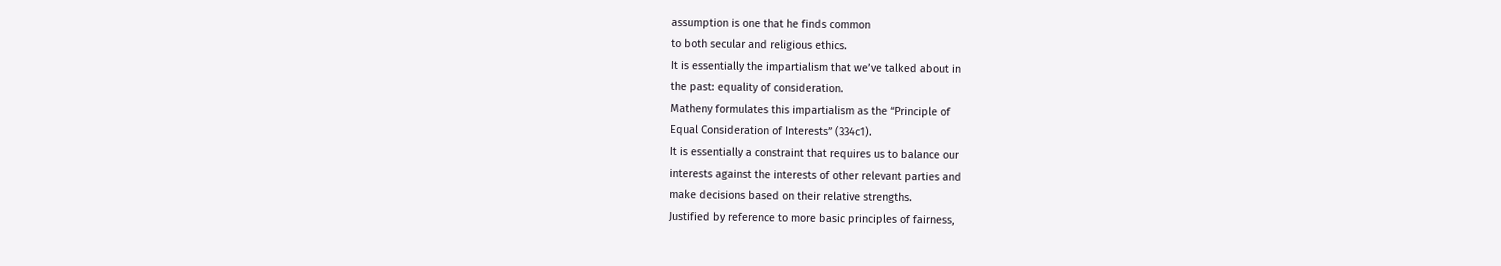assumption is one that he finds common
to both secular and religious ethics.
It is essentially the impartialism that we’ve talked about in
the past: equality of consideration.
Matheny formulates this impartialism as the “Principle of
Equal Consideration of Interests” (334c1).
It is essentially a constraint that requires us to balance our
interests against the interests of other relevant parties and
make decisions based on their relative strengths.
Justified by reference to more basic principles of fairness,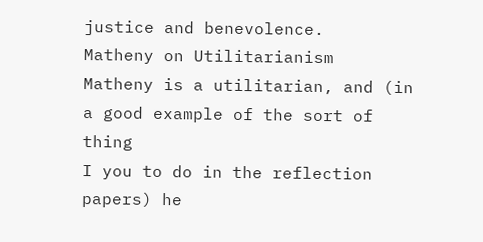justice and benevolence.
Matheny on Utilitarianism
Matheny is a utilitarian, and (in a good example of the sort of thing
I you to do in the reflection papers) he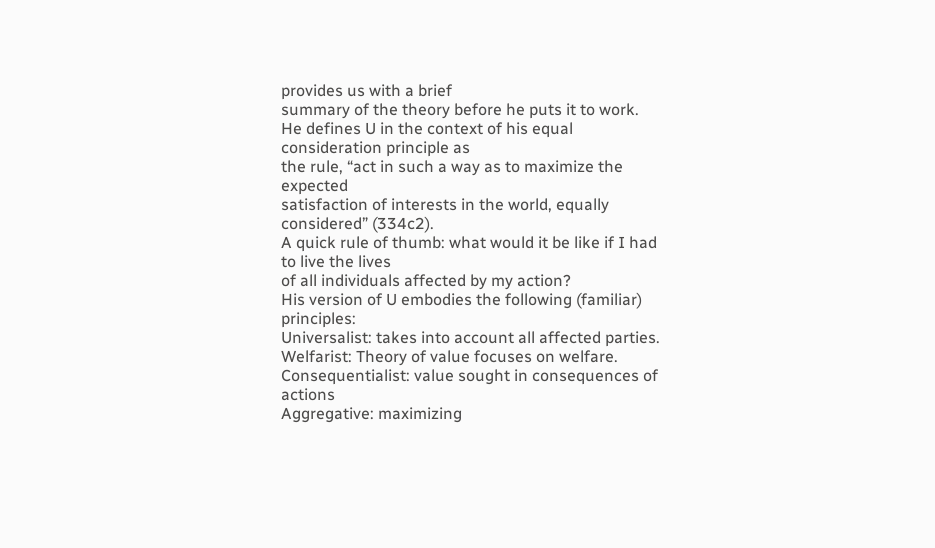provides us with a brief
summary of the theory before he puts it to work.
He defines U in the context of his equal consideration principle as
the rule, “act in such a way as to maximize the expected
satisfaction of interests in the world, equally considered” (334c2).
A quick rule of thumb: what would it be like if I had to live the lives
of all individuals affected by my action?
His version of U embodies the following (familiar) principles:
Universalist: takes into account all affected parties.
Welfarist: Theory of value focuses on welfare.
Consequentialist: value sought in consequences of actions
Aggregative: maximizing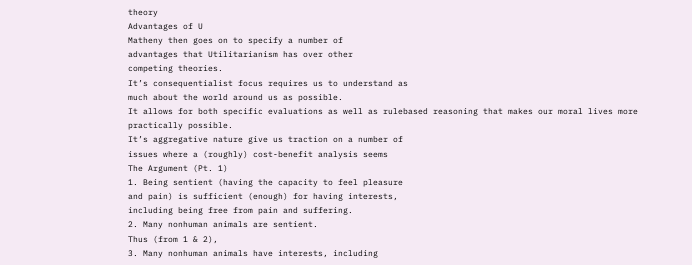theory
Advantages of U
Matheny then goes on to specify a number of
advantages that Utilitarianism has over other
competing theories.
It’s consequentialist focus requires us to understand as
much about the world around us as possible.
It allows for both specific evaluations as well as rulebased reasoning that makes our moral lives more
practically possible.
It’s aggregative nature give us traction on a number of
issues where a (roughly) cost-benefit analysis seems
The Argument (Pt. 1)
1. Being sentient (having the capacity to feel pleasure
and pain) is sufficient (enough) for having interests,
including being free from pain and suffering.
2. Many nonhuman animals are sentient.
Thus (from 1 & 2),
3. Many nonhuman animals have interests, including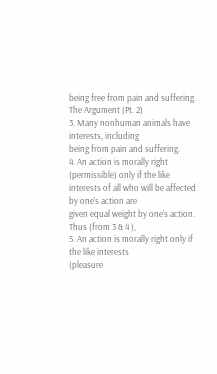being free from pain and suffering.
The Argument (Pt. 2)
3. Many nonhuman animals have interests, including
being from pain and suffering.
4. An action is morally right (permissible) only if the like
interests of all who will be affected by one’s action are
given equal weight by one’s action.
Thus (from 3 & 4 ),
5. An action is morally right only if the like interests
(pleasure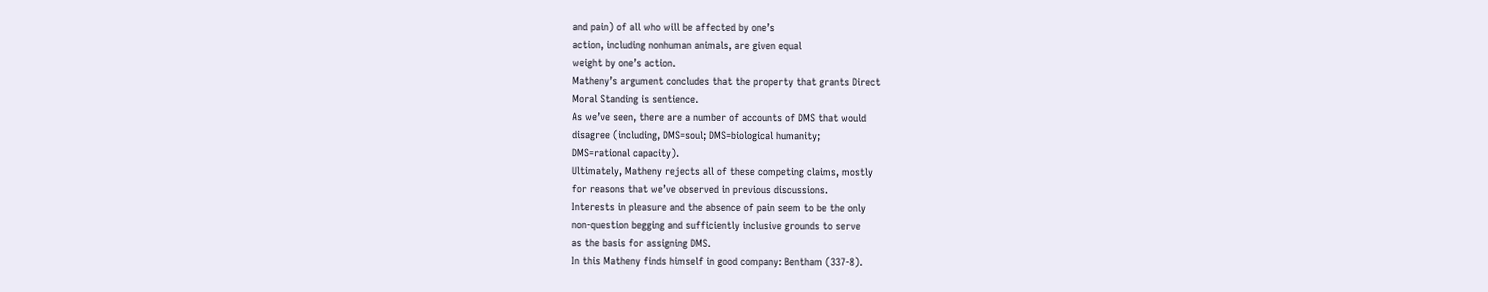and pain) of all who will be affected by one’s
action, including nonhuman animals, are given equal
weight by one’s action.
Matheny’s argument concludes that the property that grants Direct
Moral Standing is sentience.
As we’ve seen, there are a number of accounts of DMS that would
disagree (including, DMS=soul; DMS=biological humanity;
DMS=rational capacity).
Ultimately, Matheny rejects all of these competing claims, mostly
for reasons that we’ve observed in previous discussions.
Interests in pleasure and the absence of pain seem to be the only
non-question begging and sufficiently inclusive grounds to serve
as the basis for assigning DMS.
In this Matheny finds himself in good company: Bentham (337-8).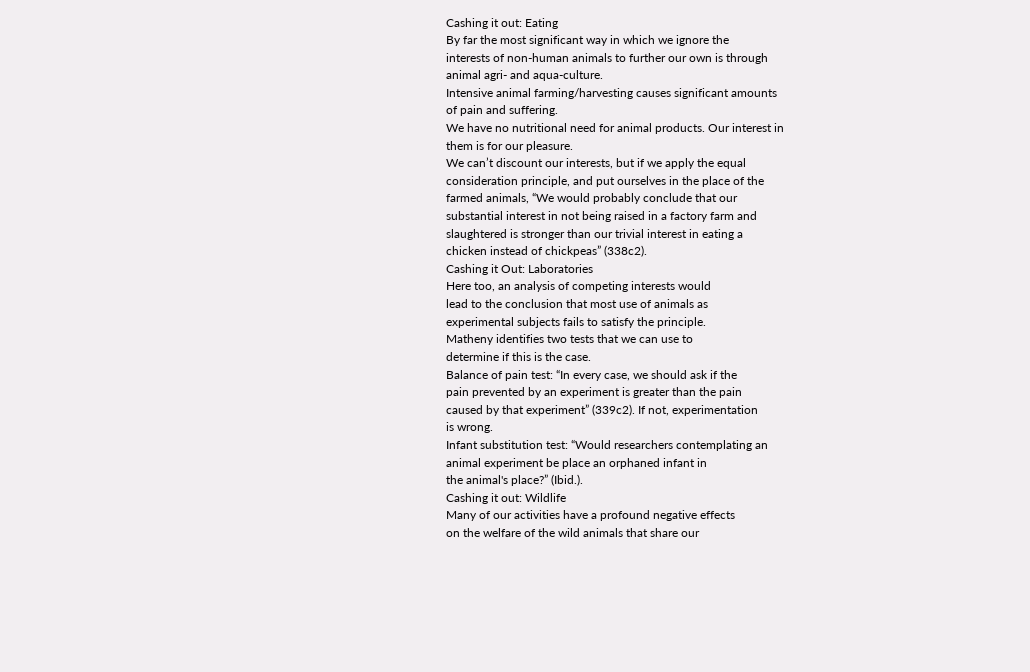Cashing it out: Eating
By far the most significant way in which we ignore the
interests of non-human animals to further our own is through
animal agri- and aqua-culture.
Intensive animal farming/harvesting causes significant amounts
of pain and suffering.
We have no nutritional need for animal products. Our interest in
them is for our pleasure.
We can’t discount our interests, but if we apply the equal
consideration principle, and put ourselves in the place of the
farmed animals, “We would probably conclude that our
substantial interest in not being raised in a factory farm and
slaughtered is stronger than our trivial interest in eating a
chicken instead of chickpeas” (338c2).
Cashing it Out: Laboratories
Here too, an analysis of competing interests would
lead to the conclusion that most use of animals as
experimental subjects fails to satisfy the principle.
Matheny identifies two tests that we can use to
determine if this is the case.
Balance of pain test: “In every case, we should ask if the
pain prevented by an experiment is greater than the pain
caused by that experiment” (339c2). If not, experimentation
is wrong.
Infant substitution test: “Would researchers contemplating an
animal experiment be place an orphaned infant in
the animal's place?” (Ibid.).
Cashing it out: Wildlife
Many of our activities have a profound negative effects
on the welfare of the wild animals that share our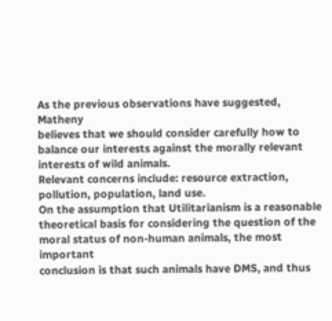As the previous observations have suggested, Matheny
believes that we should consider carefully how to
balance our interests against the morally relevant
interests of wild animals.
Relevant concerns include: resource extraction,
pollution, population, land use.
On the assumption that Utilitarianism is a reasonable
theoretical basis for considering the question of the
moral status of non-human animals, the most important
conclusion is that such animals have DMS, and thus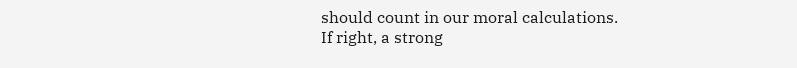should count in our moral calculations.
If right, a strong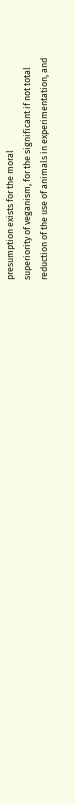presumption exists for the moral
superiority of veganism, for the significant if not total
reduction of the use of animals in experimentation, and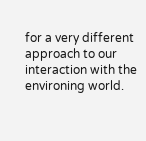for a very different approach to our interaction with the
environing world.